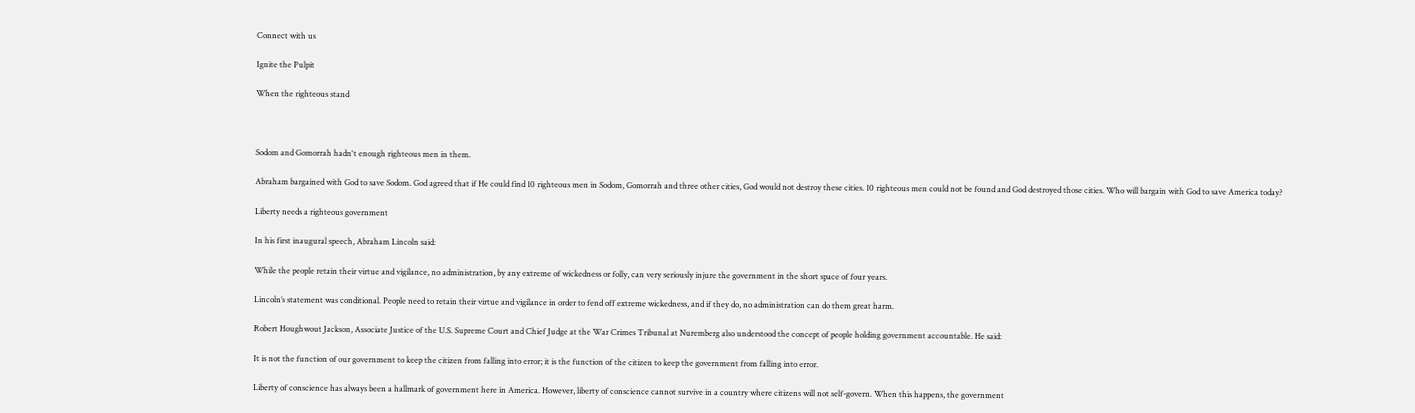Connect with us

Ignite the Pulpit

When the righteous stand



Sodom and Gomorrah hadn't enough righteous men in them.

Abraham bargained with God to save Sodom. God agreed that if He could find 10 righteous men in Sodom, Gomorrah and three other cities, God would not destroy these cities. 10 righteous men could not be found and God destroyed those cities. Who will bargain with God to save America today?

Liberty needs a righteous government

In his first inaugural speech, Abraham Lincoln said:

While the people retain their virtue and vigilance, no administration, by any extreme of wickedness or folly, can very seriously injure the government in the short space of four years.

Lincoln’s statement was conditional. People need to retain their virtue and vigilance in order to fend off extreme wickedness, and if they do, no administration can do them great harm.

Robert Houghwout Jackson, Associate Justice of the U.S. Supreme Court and Chief Judge at the War Crimes Tribunal at Nuremberg also understood the concept of people holding government accountable. He said:

It is not the function of our government to keep the citizen from falling into error; it is the function of the citizen to keep the government from falling into error.

Liberty of conscience has always been a hallmark of government here in America. However, liberty of conscience cannot survive in a country where citizens will not self-govern. When this happens, the government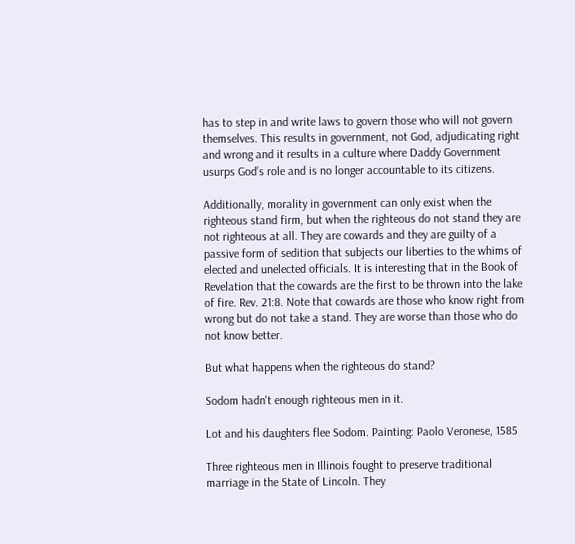has to step in and write laws to govern those who will not govern themselves. This results in government, not God, adjudicating right and wrong and it results in a culture where Daddy Government usurps God’s role and is no longer accountable to its citizens.

Additionally, morality in government can only exist when the righteous stand firm, but when the righteous do not stand they are not righteous at all. They are cowards and they are guilty of a passive form of sedition that subjects our liberties to the whims of elected and unelected officials. It is interesting that in the Book of Revelation that the cowards are the first to be thrown into the lake of fire. Rev. 21:8. Note that cowards are those who know right from wrong but do not take a stand. They are worse than those who do not know better.

But what happens when the righteous do stand?

Sodom hadn't enough righteous men in it.

Lot and his daughters flee Sodom. Painting: Paolo Veronese, 1585

Three righteous men in Illinois fought to preserve traditional marriage in the State of Lincoln. They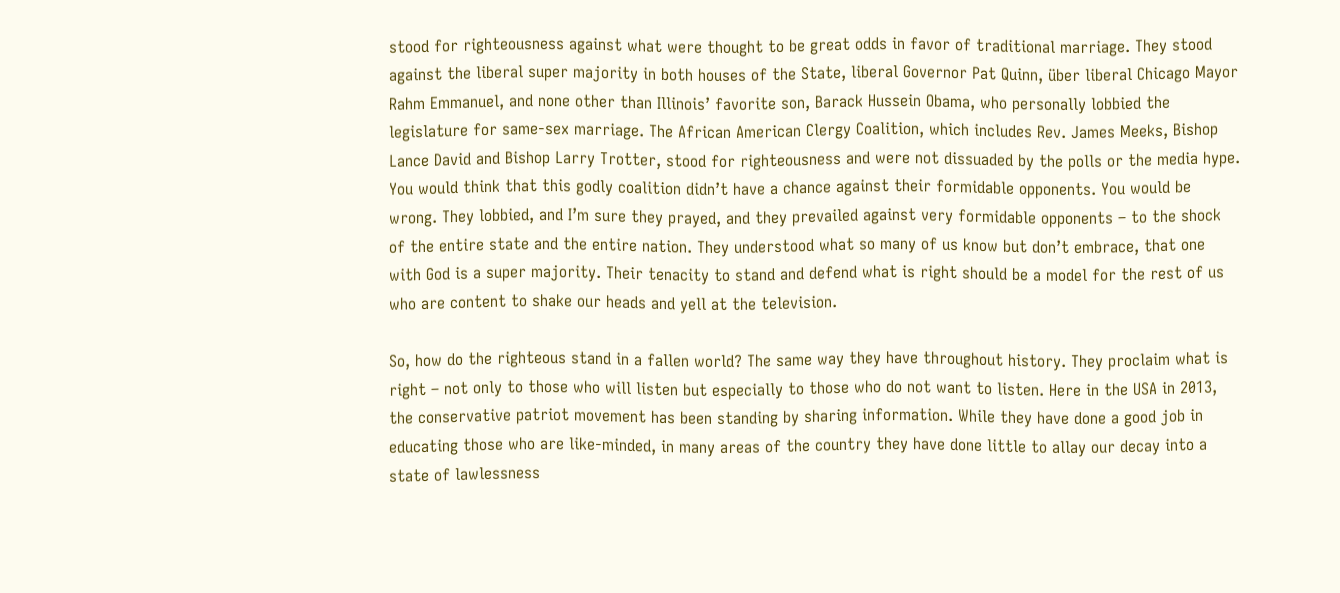stood for righteousness against what were thought to be great odds in favor of traditional marriage. They stood against the liberal super majority in both houses of the State, liberal Governor Pat Quinn, über liberal Chicago Mayor Rahm Emmanuel, and none other than Illinois’ favorite son, Barack Hussein Obama, who personally lobbied the legislature for same-sex marriage. The African American Clergy Coalition, which includes Rev. James Meeks, Bishop Lance David and Bishop Larry Trotter, stood for righteousness and were not dissuaded by the polls or the media hype. You would think that this godly coalition didn’t have a chance against their formidable opponents. You would be wrong. They lobbied, and I’m sure they prayed, and they prevailed against very formidable opponents – to the shock of the entire state and the entire nation. They understood what so many of us know but don’t embrace, that one with God is a super majority. Their tenacity to stand and defend what is right should be a model for the rest of us who are content to shake our heads and yell at the television.

So, how do the righteous stand in a fallen world? The same way they have throughout history. They proclaim what is right – not only to those who will listen but especially to those who do not want to listen. Here in the USA in 2013, the conservative patriot movement has been standing by sharing information. While they have done a good job in educating those who are like-minded, in many areas of the country they have done little to allay our decay into a state of lawlessness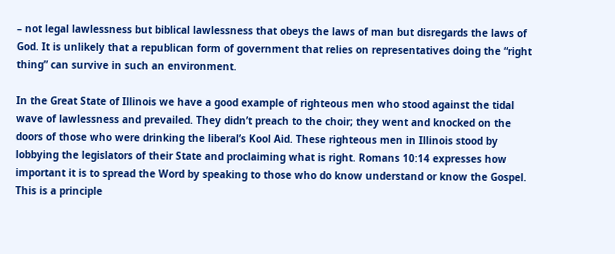– not legal lawlessness but biblical lawlessness that obeys the laws of man but disregards the laws of God. It is unlikely that a republican form of government that relies on representatives doing the “right thing” can survive in such an environment.

In the Great State of Illinois we have a good example of righteous men who stood against the tidal wave of lawlessness and prevailed. They didn’t preach to the choir; they went and knocked on the doors of those who were drinking the liberal’s Kool Aid. These righteous men in Illinois stood by lobbying the legislators of their State and proclaiming what is right. Romans 10:14 expresses how important it is to spread the Word by speaking to those who do know understand or know the Gospel. This is a principle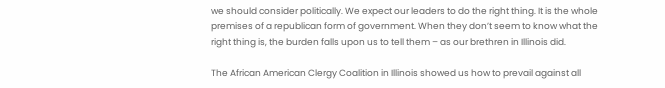we should consider politically. We expect our leaders to do the right thing. It is the whole premises of a republican form of government. When they don’t seem to know what the right thing is, the burden falls upon us to tell them – as our brethren in Illinois did.

The African American Clergy Coalition in Illinois showed us how to prevail against all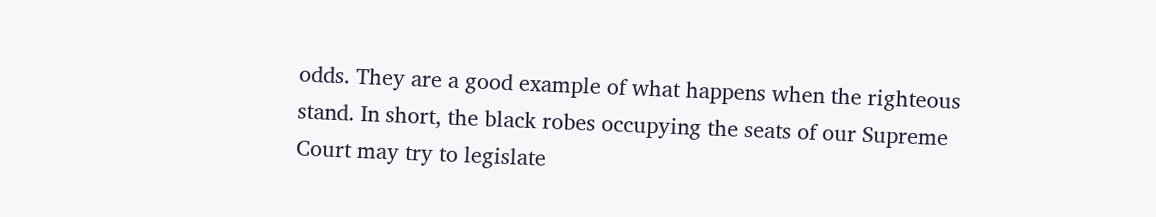odds. They are a good example of what happens when the righteous stand. In short, the black robes occupying the seats of our Supreme Court may try to legislate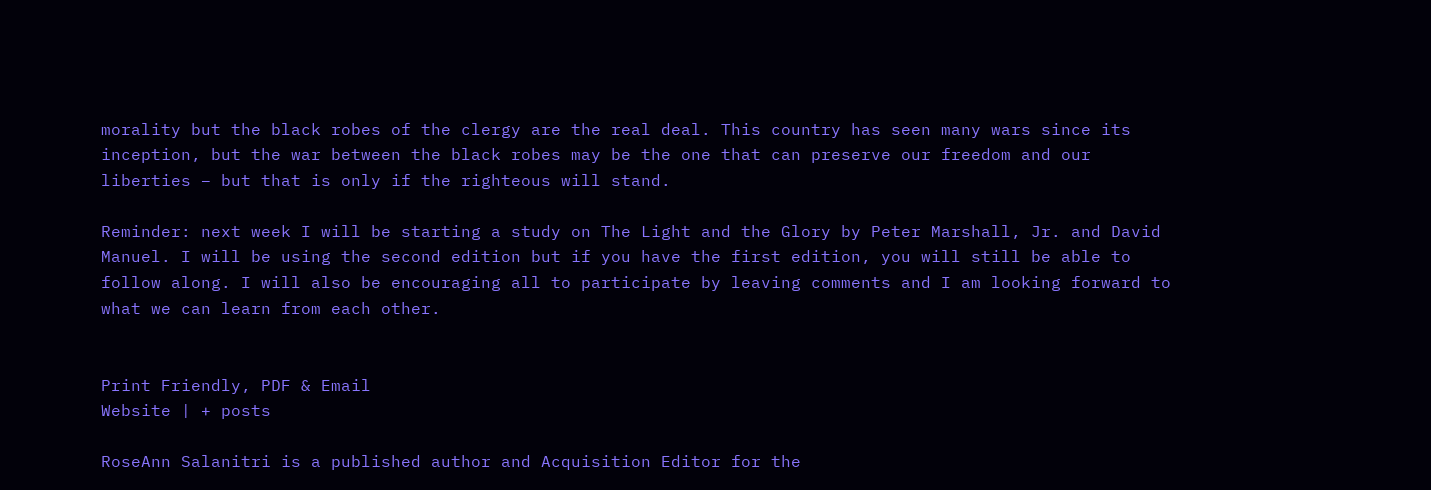morality but the black robes of the clergy are the real deal. This country has seen many wars since its inception, but the war between the black robes may be the one that can preserve our freedom and our liberties – but that is only if the righteous will stand.

Reminder: next week I will be starting a study on The Light and the Glory by Peter Marshall, Jr. and David Manuel. I will be using the second edition but if you have the first edition, you will still be able to follow along. I will also be encouraging all to participate by leaving comments and I am looking forward to what we can learn from each other.


Print Friendly, PDF & Email
Website | + posts

RoseAnn Salanitri is a published author and Acquisition Editor for the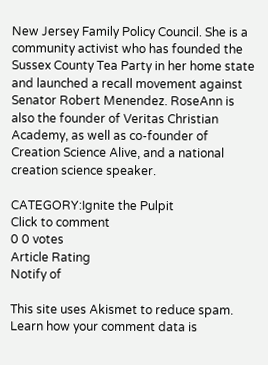New Jersey Family Policy Council. She is a community activist who has founded the Sussex County Tea Party in her home state and launched a recall movement against Senator Robert Menendez. RoseAnn is also the founder of Veritas Christian Academy, as well as co-founder of Creation Science Alive, and a national creation science speaker.

CATEGORY:Ignite the Pulpit
Click to comment
0 0 votes
Article Rating
Notify of

This site uses Akismet to reduce spam. Learn how your comment data is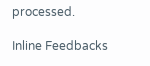processed.

Inline Feedbacks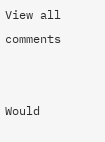View all comments


Would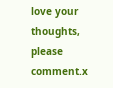love your thoughts, please comment.x